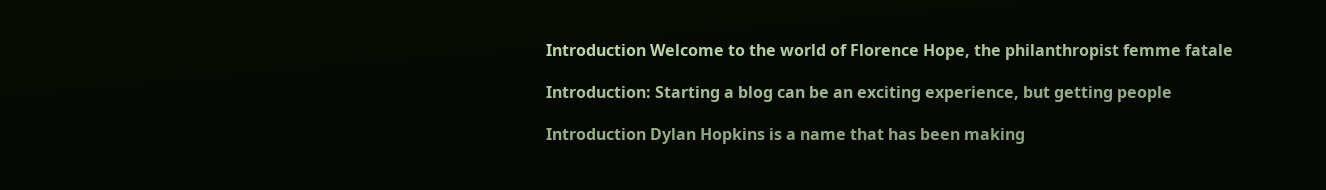Introduction Welcome to the world of Florence Hope, the philanthropist femme fatale

Introduction: Starting a blog can be an exciting experience, but getting people

Introduction Dylan Hopkins is a name that has been making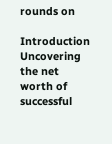rounds on

Introduction Uncovering the net worth of successful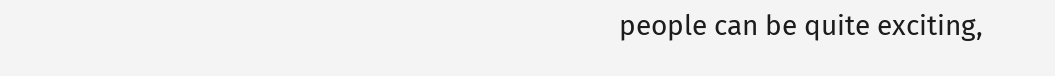people can be quite exciting,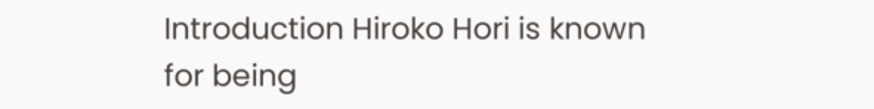Introduction Hiroko Hori is known for being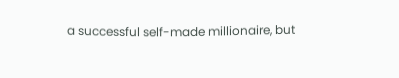a successful self-made millionaire, but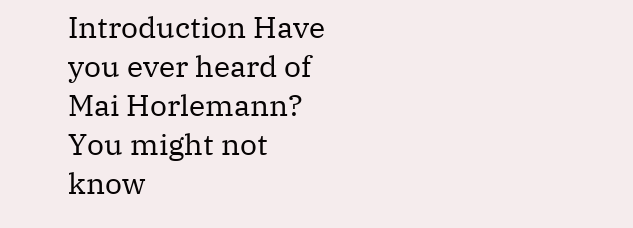Introduction Have you ever heard of Mai Horlemann? You might not know